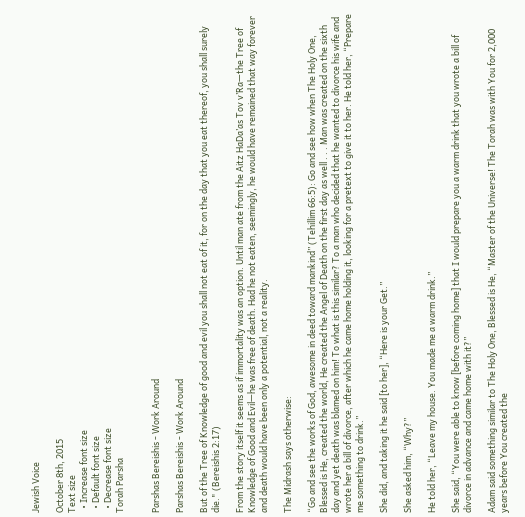Jewish Voice

October 8th, 2015
Text size
  • Increase font size
  • Default font size
  • Decrease font size
Torah Parsha


Parshas Bereishis - Work Around

Parshas Bereishis - Work Around

But of the Tree of Knowledge of good and evil you shall not eat of it, for on the day that you eat thereof, you shall surely die." (Bereishis 2:17)

From the story itself it seems as if immortality was an option. Until man ate from the Aitz HaDa’as Tov v’Ra—the Tree of Knowledge of Good and Evil—he was free of death. Had he not eaten, seemingly, he would have remained that way forever and death would have been only a potential, not a reality.

The Midrash says otherwise:

“Go and see the works of God, awesome in deed toward mankind” (Tehillim 66:5): Go and see how when The Holy One, Blessed is He, created the world, He created the Angel of Death on the first day as well . . . Man was created on the sixth day and yet death was blamed on him! To what is this similar? To a man who decided that he wanted to divorce his wife and wrote her a bill of divorce, after which he came home holding it, looking for a pretext to give it to her. He told her, “Prepare me something to drink.”

She did, and taking it he said [to her], “Here is your Get.”

She asked him, “Why?”

He told her, “Leave my house. You made me a warm drink.”

She said, “You were able to know [before coming home] that I would prepare you a warm drink that you wrote a bill of divorce in advance and came home with it?”

Adam said something similar to The Holy One, Blessed is He, “Master of the Universe! The Torah was with You for 2,000 years before You created the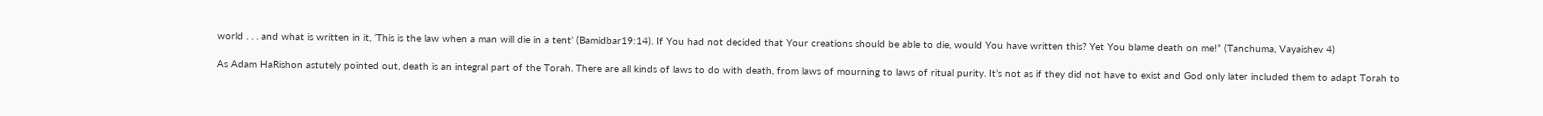world . . . and what is written in it, ‘This is the law when a man will die in a tent’ (Bamidbar19:14). If You had not decided that Your creations should be able to die, would You have written this? Yet You blame death on me!” (Tanchuma, Vayaishev 4)

As Adam HaRishon astutely pointed out, death is an integral part of the Torah. There are all kinds of laws to do with death, from laws of mourning to laws of ritual purity. It’s not as if they did not have to exist and God only later included them to adapt Torah to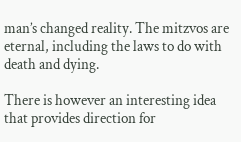man’s changed reality. The mitzvos are eternal, including the laws to do with death and dying.

There is however an interesting idea that provides direction for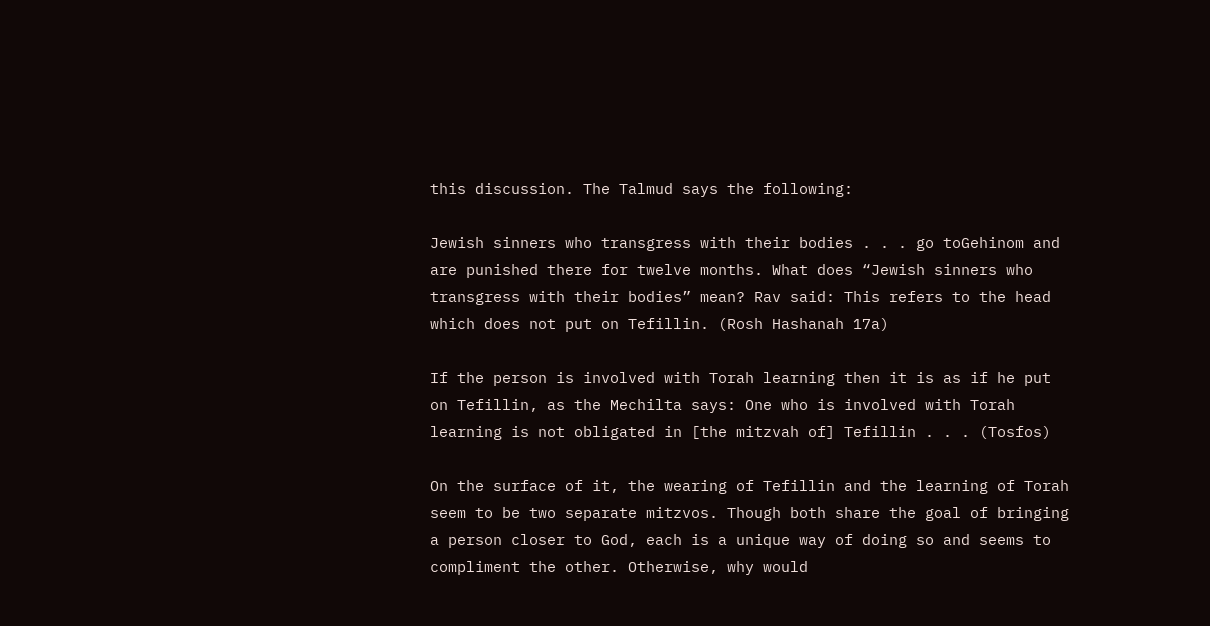this discussion. The Talmud says the following:

Jewish sinners who transgress with their bodies . . . go toGehinom and are punished there for twelve months. What does “Jewish sinners who transgress with their bodies” mean? Rav said: This refers to the head which does not put on Tefillin. (Rosh Hashanah 17a)

If the person is involved with Torah learning then it is as if he put on Tefillin, as the Mechilta says: One who is involved with Torah learning is not obligated in [the mitzvah of] Tefillin . . . (Tosfos)

On the surface of it, the wearing of Tefillin and the learning of Torah seem to be two separate mitzvos. Though both share the goal of bringing a person closer to God, each is a unique way of doing so and seems to compliment the other. Otherwise, why would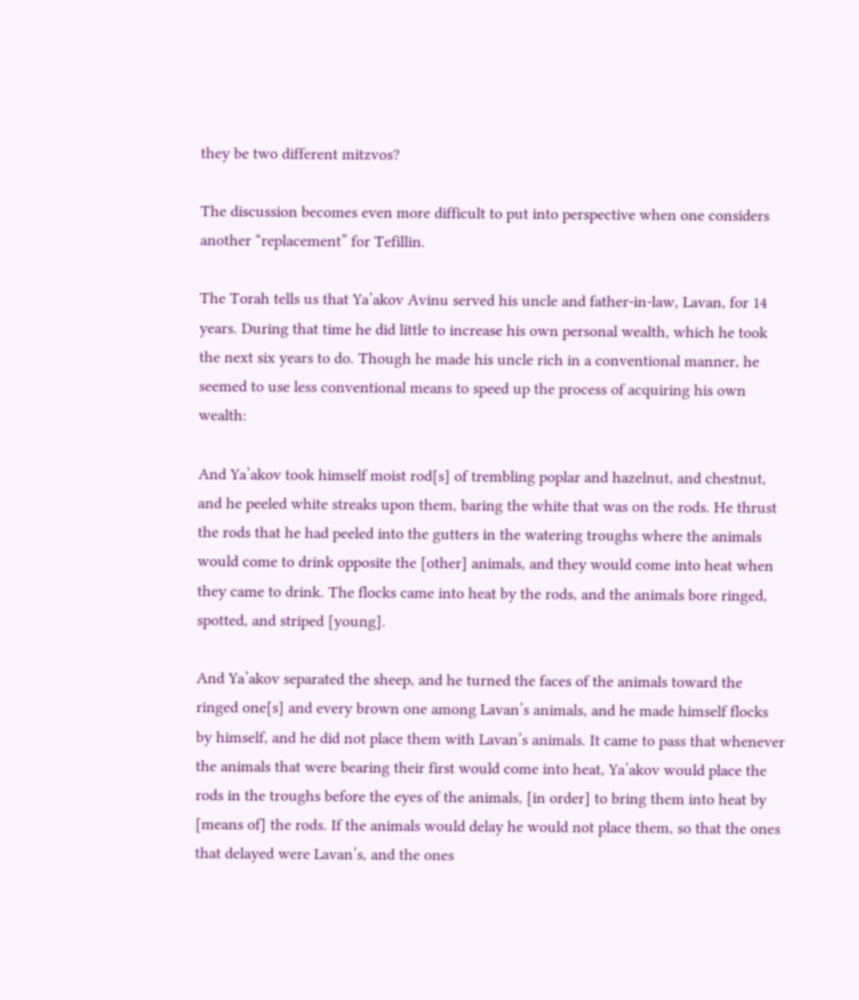they be two different mitzvos?

The discussion becomes even more difficult to put into perspective when one considers another “replacement” for Tefillin.

The Torah tells us that Ya’akov Avinu served his uncle and father-in-law, Lavan, for 14 years. During that time he did little to increase his own personal wealth, which he took the next six years to do. Though he made his uncle rich in a conventional manner, he seemed to use less conventional means to speed up the process of acquiring his own wealth:

And Ya’akov took himself moist rod[s] of trembling poplar and hazelnut, and chestnut, and he peeled white streaks upon them, baring the white that was on the rods. He thrust the rods that he had peeled into the gutters in the watering troughs where the animals would come to drink opposite the [other] animals, and they would come into heat when they came to drink. The flocks came into heat by the rods, and the animals bore ringed, spotted, and striped [young].

And Ya’akov separated the sheep, and he turned the faces of the animals toward the ringed one[s] and every brown one among Lavan’s animals, and he made himself flocks by himself, and he did not place them with Lavan’s animals. It came to pass that whenever the animals that were bearing their first would come into heat, Ya’akov would place the rods in the troughs before the eyes of the animals, [in order] to bring them into heat by [means of] the rods. If the animals would delay he would not place them, so that the ones that delayed were Lavan’s, and the ones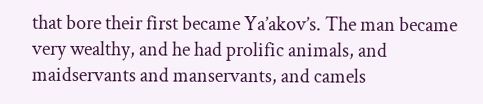that bore their first became Ya’akov’s. The man became very wealthy, and he had prolific animals, and maidservants and manservants, and camels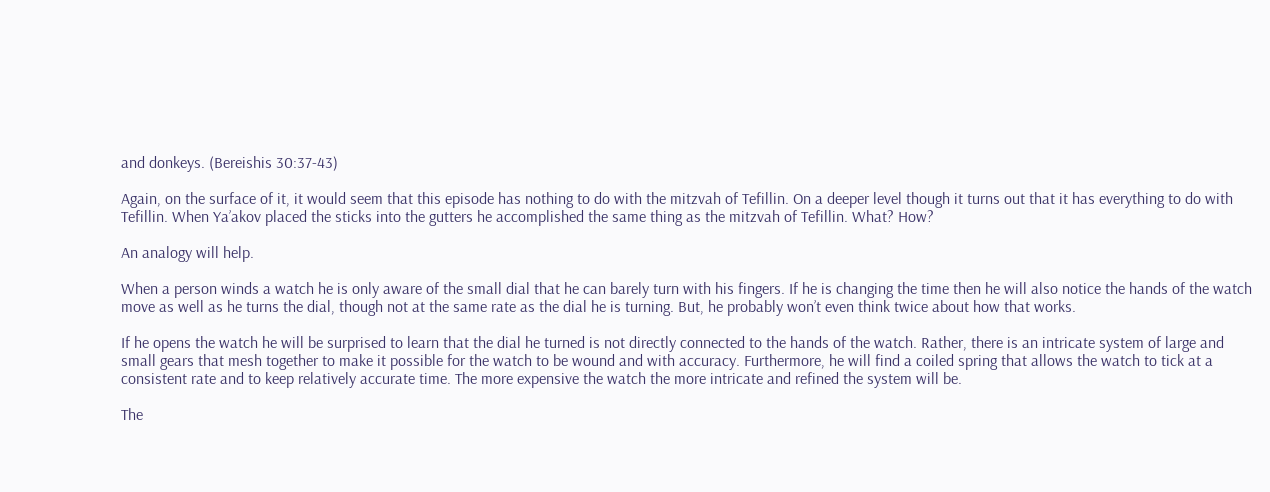and donkeys. (Bereishis 30:37-43)

Again, on the surface of it, it would seem that this episode has nothing to do with the mitzvah of Tefillin. On a deeper level though it turns out that it has everything to do with Tefillin. When Ya’akov placed the sticks into the gutters he accomplished the same thing as the mitzvah of Tefillin. What? How?

An analogy will help.

When a person winds a watch he is only aware of the small dial that he can barely turn with his fingers. If he is changing the time then he will also notice the hands of the watch move as well as he turns the dial, though not at the same rate as the dial he is turning. But, he probably won’t even think twice about how that works.

If he opens the watch he will be surprised to learn that the dial he turned is not directly connected to the hands of the watch. Rather, there is an intricate system of large and small gears that mesh together to make it possible for the watch to be wound and with accuracy. Furthermore, he will find a coiled spring that allows the watch to tick at a consistent rate and to keep relatively accurate time. The more expensive the watch the more intricate and refined the system will be.

The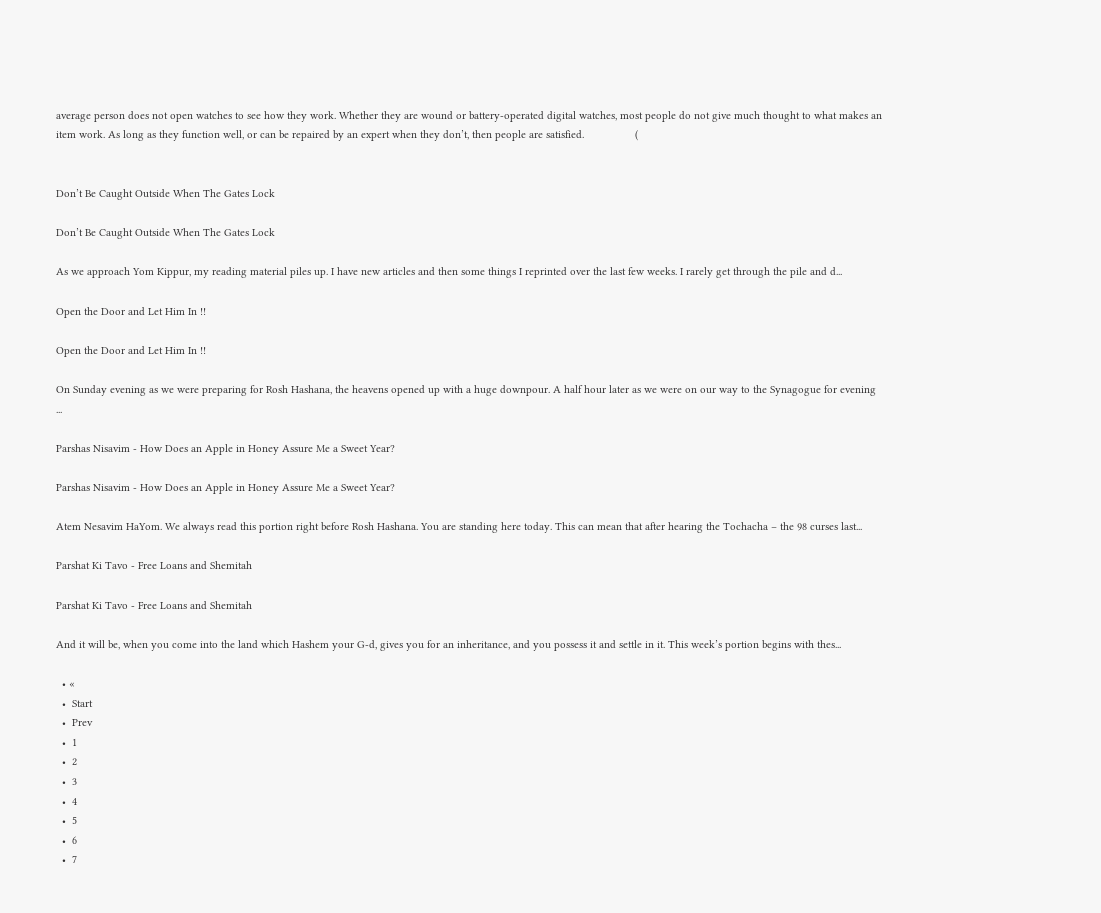average person does not open watches to see how they work. Whether they are wound or battery-operated digital watches, most people do not give much thought to what makes an item work. As long as they function well, or can be repaired by an expert when they don’t, then people are satisfied.                 (


Don’t Be Caught Outside When The Gates Lock

Don’t Be Caught Outside When The Gates Lock

As we approach Yom Kippur, my reading material piles up. I have new articles and then some things I reprinted over the last few weeks. I rarely get through the pile and d...

Open the Door and Let Him In !!

Open the Door and Let Him In !!

On Sunday evening as we were preparing for Rosh Hashana, the heavens opened up with a huge downpour. A half hour later as we were on our way to the Synagogue for evening ...

Parshas Nisavim - How Does an Apple in Honey Assure Me a Sweet Year?

Parshas Nisavim - How Does an Apple in Honey Assure Me a Sweet Year?

Atem Nesavim HaYom. We always read this portion right before Rosh Hashana. You are standing here today. This can mean that after hearing the Tochacha – the 98 curses last...

Parshat Ki Tavo - Free Loans and Shemitah

Parshat Ki Tavo - Free Loans and Shemitah

And it will be, when you come into the land which Hashem your G-d, gives you for an inheritance, and you possess it and settle in it. This week’s portion begins with thes...

  • «
  •  Start
  •  Prev
  •  1
  •  2
  •  3
  •  4
  •  5
  •  6
  •  7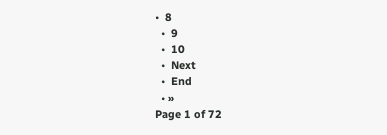•  8
  •  9
  •  10
  •  Next
  •  End
  • »
Page 1 of 72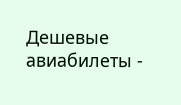Дешевые авиабилеты -